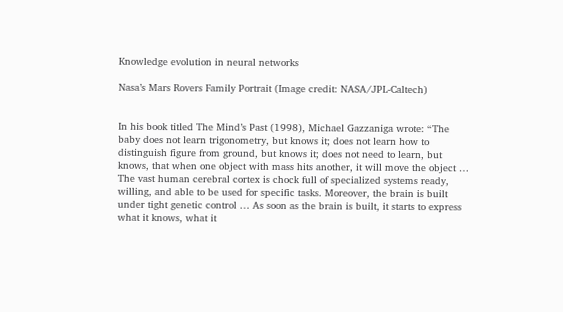Knowledge evolution in neural networks

Nasa’s Mars Rovers Family Portrait (Image credit: NASA/JPL-Caltech)


In his book titled The Mind’s Past (1998), Michael Gazzaniga wrote: “The baby does not learn trigonometry, but knows it; does not learn how to distinguish figure from ground, but knows it; does not need to learn, but knows, that when one object with mass hits another, it will move the object … The vast human cerebral cortex is chock full of specialized systems ready, willing, and able to be used for specific tasks. Moreover, the brain is built under tight genetic control … As soon as the brain is built, it starts to express what it knows, what it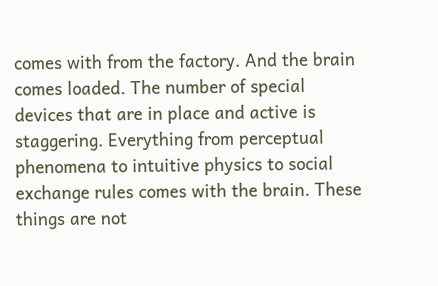comes with from the factory. And the brain comes loaded. The number of special devices that are in place and active is staggering. Everything from perceptual phenomena to intuitive physics to social exchange rules comes with the brain. These things are not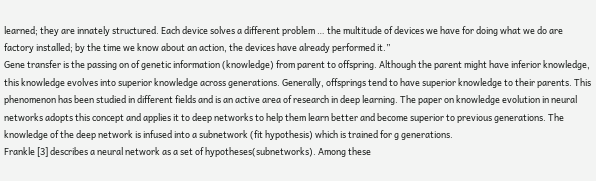learned; they are innately structured. Each device solves a different problem … the multitude of devices we have for doing what we do are factory installed; by the time we know about an action, the devices have already performed it.”
Gene transfer is the passing on of genetic information (knowledge) from parent to offspring. Although the parent might have inferior knowledge, this knowledge evolves into superior knowledge across generations. Generally, offsprings tend to have superior knowledge to their parents. This phenomenon has been studied in different fields and is an active area of research in deep learning. The paper on knowledge evolution in neural networks adopts this concept and applies it to deep networks to help them learn better and become superior to previous generations. The knowledge of the deep network is infused into a subnetwork (fit hypothesis) which is trained for g generations.
Frankle [3] describes a neural network as a set of hypotheses(subnetworks). Among these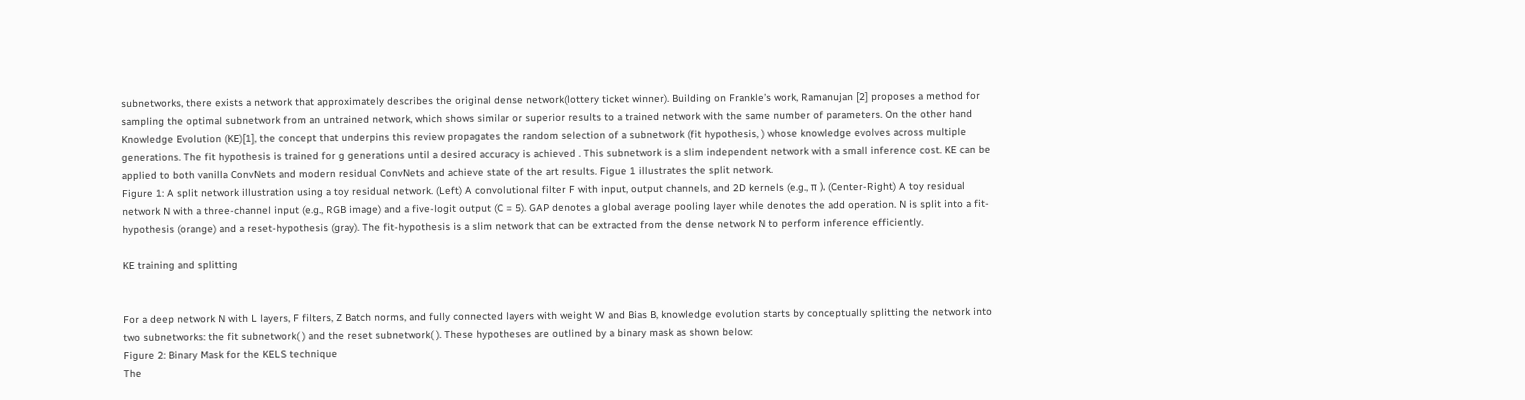subnetworks, there exists a network that approximately describes the original dense network(lottery ticket winner). Building on Frankle’s work, Ramanujan [2] proposes a method for sampling the optimal subnetwork from an untrained network, which shows similar or superior results to a trained network with the same number of parameters. On the other hand Knowledge Evolution (KE)[1], the concept that underpins this review propagates the random selection of a subnetwork (fit hypothesis, ) whose knowledge evolves across multiple generations. The fit hypothesis is trained for g generations until a desired accuracy is achieved . This subnetwork is a slim independent network with a small inference cost. KE can be applied to both vanilla ConvNets and modern residual ConvNets and achieve state of the art results. Figue 1 illustrates the split network.
Figure 1: A split network illustration using a toy residual network. (Left) A convolutional filter F with input, output channels, and 2D kernels (e.g., π ). (Center-Right) A toy residual network N with a three-channel input (e.g., RGB image) and a five-logit output (C = 5). GAP denotes a global average pooling layer while denotes the add operation. N is split into a fit-hypothesis (orange) and a reset-hypothesis (gray). The fit-hypothesis is a slim network that can be extracted from the dense network N to perform inference efficiently.

KE training and splitting


For a deep network N with L layers, F filters, Z Batch norms, and fully connected layers with weight W and Bias B, knowledge evolution starts by conceptually splitting the network into two subnetworks: the fit subnetwork( ) and the reset subnetwork( ). These hypotheses are outlined by a binary mask as shown below:
Figure 2: Binary Mask for the KELS technique
The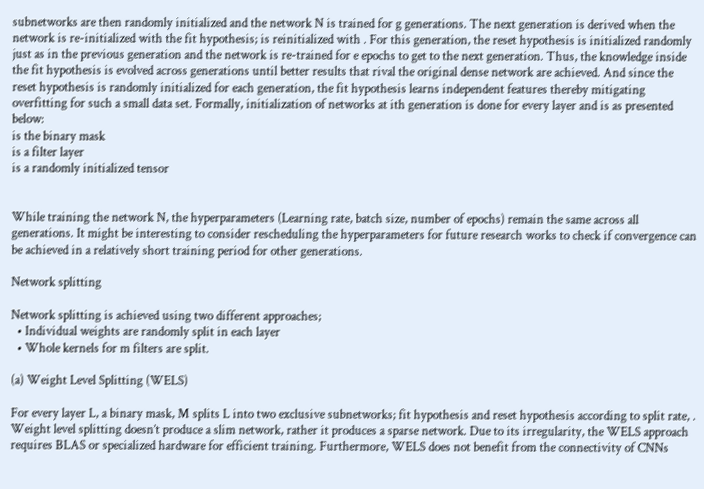subnetworks are then randomly initialized and the network N is trained for g generations. The next generation is derived when the network is re-initialized with the fit hypothesis; is reinitialized with . For this generation, the reset hypothesis is initialized randomly just as in the previous generation and the network is re-trained for e epochs to get to the next generation. Thus, the knowledge inside the fit hypothesis is evolved across generations until better results that rival the original dense network are achieved. And since the reset hypothesis is randomly initialized for each generation, the fit hypothesis learns independent features thereby mitigating overfitting for such a small data set. Formally, initialization of networks at ith generation is done for every layer and is as presented below:
is the binary mask
is a filter layer
is a randomly initialized tensor


While training the network N, the hyperparameters (Learning rate, batch size, number of epochs) remain the same across all generations. It might be interesting to consider rescheduling the hyperparameters for future research works to check if convergence can be achieved in a relatively short training period for other generations.

Network splitting

Network splitting is achieved using two different approaches;
  • Individual weights are randomly split in each layer
  • Whole kernels for m filters are split.

(a) Weight Level Splitting (WELS)

For every layer L, a binary mask, M splits L into two exclusive subnetworks; fit hypothesis and reset hypothesis according to split rate, . Weight level splitting doesn’t produce a slim network, rather it produces a sparse network. Due to its irregularity, the WELS approach requires BLAS or specialized hardware for efficient training. Furthermore, WELS does not benefit from the connectivity of CNNs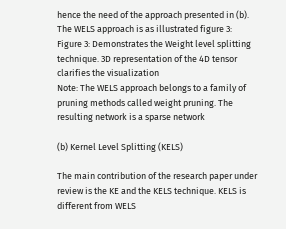hence the need of the approach presented in (b). The WELS approach is as illustrated figure 3:
Figure 3: Demonstrates the Weight level splitting technique. 3D representation of the 4D tensor clarifies the visualization
Note: The WELS approach belongs to a family of pruning methods called weight pruning. The resulting network is a sparse network

(b) Kernel Level Splitting (KELS)

The main contribution of the research paper under review is the KE and the KELS technique. KELS is different from WELS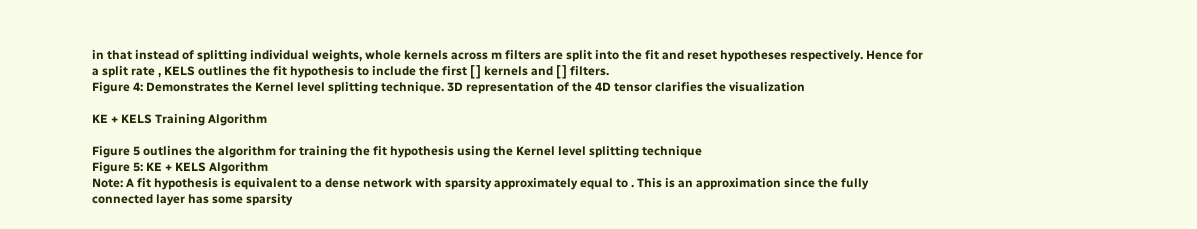in that instead of splitting individual weights, whole kernels across m filters are split into the fit and reset hypotheses respectively. Hence for a split rate , KELS outlines the fit hypothesis to include the first [ ] kernels and [ ] filters.
Figure 4: Demonstrates the Kernel level splitting technique. 3D representation of the 4D tensor clarifies the visualization

KE + KELS Training Algorithm

Figure 5 outlines the algorithm for training the fit hypothesis using the Kernel level splitting technique
Figure 5: KE + KELS Algorithm
Note: A fit hypothesis is equivalent to a dense network with sparsity approximately equal to . This is an approximation since the fully connected layer has some sparsity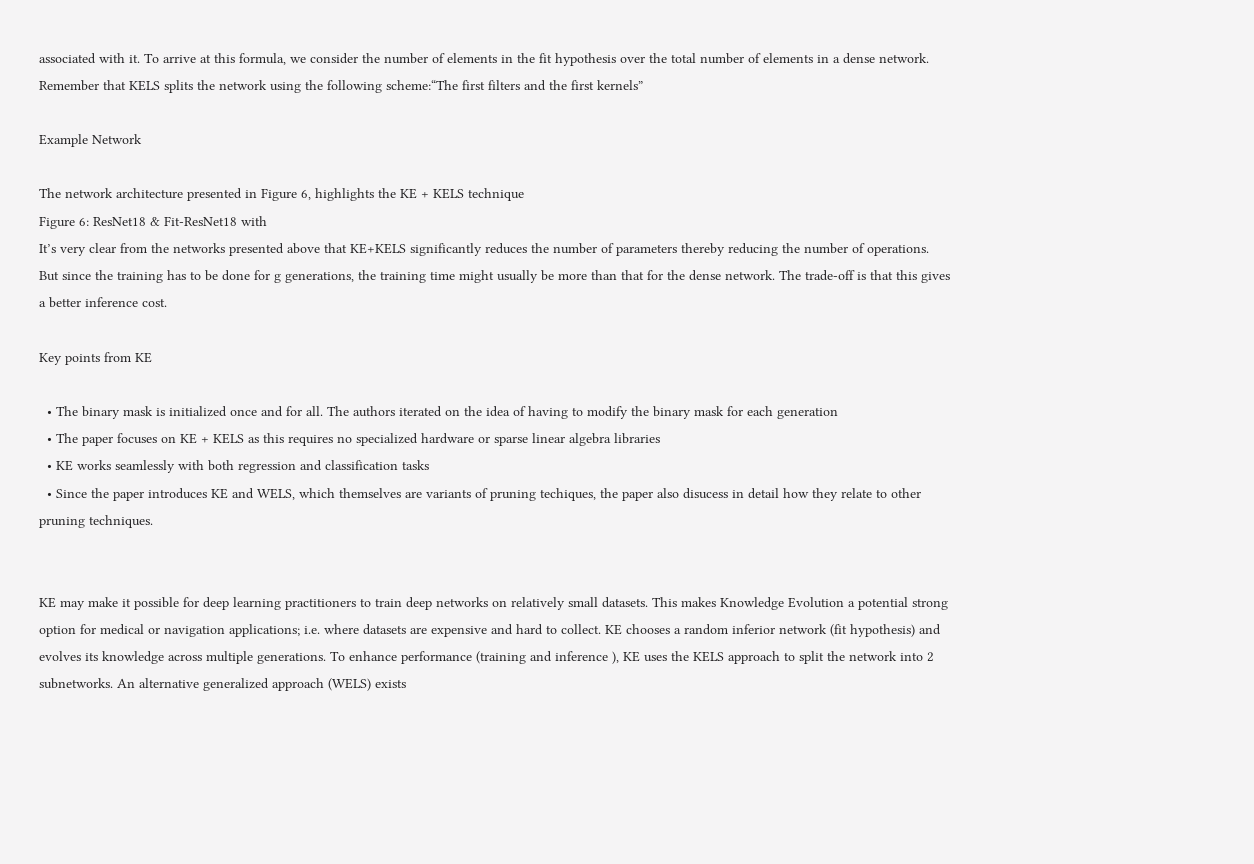associated with it. To arrive at this formula, we consider the number of elements in the fit hypothesis over the total number of elements in a dense network.
Remember that KELS splits the network using the following scheme:“The first filters and the first kernels”

Example Network

The network architecture presented in Figure 6, highlights the KE + KELS technique
Figure 6: ResNet18 & Fit-ResNet18 with
It’s very clear from the networks presented above that KE+KELS significantly reduces the number of parameters thereby reducing the number of operations. But since the training has to be done for g generations, the training time might usually be more than that for the dense network. The trade-off is that this gives a better inference cost.

Key points from KE

  • The binary mask is initialized once and for all. The authors iterated on the idea of having to modify the binary mask for each generation
  • The paper focuses on KE + KELS as this requires no specialized hardware or sparse linear algebra libraries
  • KE works seamlessly with both regression and classification tasks
  • Since the paper introduces KE and WELS, which themselves are variants of pruning techiques, the paper also disucess in detail how they relate to other pruning techniques.


KE may make it possible for deep learning practitioners to train deep networks on relatively small datasets. This makes Knowledge Evolution a potential strong option for medical or navigation applications; i.e. where datasets are expensive and hard to collect. KE chooses a random inferior network (fit hypothesis) and evolves its knowledge across multiple generations. To enhance performance (training and inference ), KE uses the KELS approach to split the network into 2 subnetworks. An alternative generalized approach (WELS) exists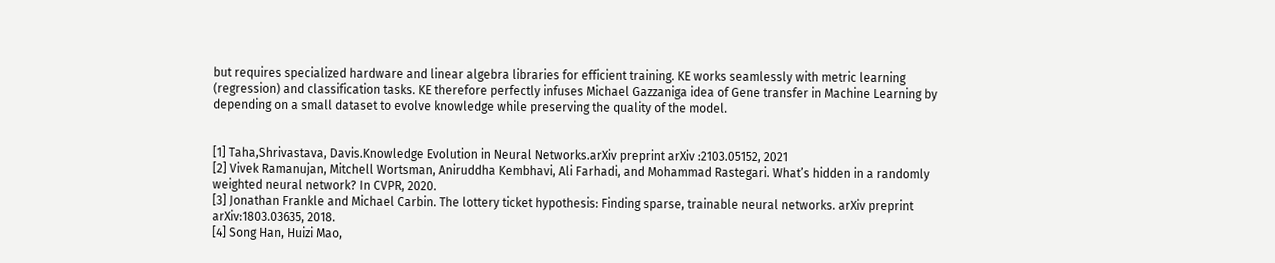but requires specialized hardware and linear algebra libraries for efficient training. KE works seamlessly with metric learning (regression) and classification tasks. KE therefore perfectly infuses Michael Gazzaniga idea of Gene transfer in Machine Learning by depending on a small dataset to evolve knowledge while preserving the quality of the model.


[1] Taha,Shrivastava, Davis.Knowledge Evolution in Neural Networks.arXiv preprint arXiv :2103.05152, 2021
[2] Vivek Ramanujan, Mitchell Wortsman, Aniruddha Kembhavi, Ali Farhadi, and Mohammad Rastegari. What’s hidden in a randomly weighted neural network? In CVPR, 2020.
[3] Jonathan Frankle and Michael Carbin. The lottery ticket hypothesis: Finding sparse, trainable neural networks. arXiv preprint arXiv:1803.03635, 2018.
[4] Song Han, Huizi Mao,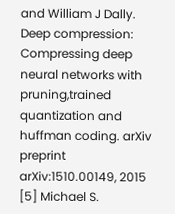and William J Dally. Deep compression: Compressing deep neural networks with pruning,trained quantization and huffman coding. arXiv preprint arXiv:1510.00149, 2015
[5] Michael S.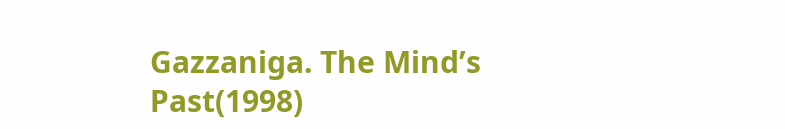Gazzaniga. The Mind’s Past(1998)